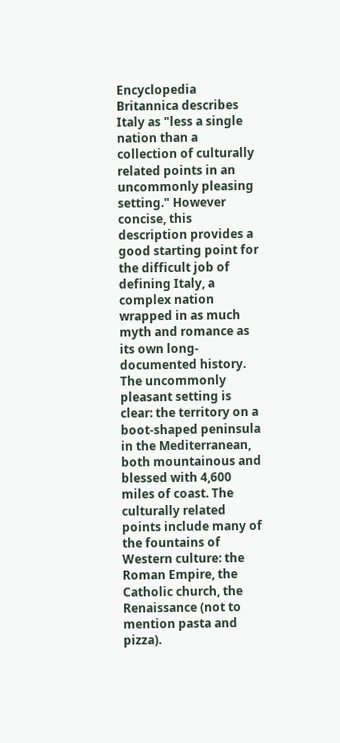Encyclopedia Britannica describes Italy as "less a single nation than a collection of culturally related points in an uncommonly pleasing setting." However concise, this description provides a good starting point for the difficult job of defining Italy, a complex nation wrapped in as much myth and romance as its own long-documented history. The uncommonly pleasant setting is clear: the territory on a boot-shaped peninsula in the Mediterranean, both mountainous and blessed with 4,600 miles of coast. The culturally related points include many of the fountains of Western culture: the Roman Empire, the Catholic church, the Renaissance (not to mention pasta and pizza).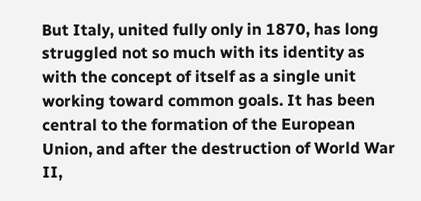But Italy, united fully only in 1870, has long struggled not so much with its identity as with the concept of itself as a single unit working toward common goals. It has been central to the formation of the European Union, and after the destruction of World War II,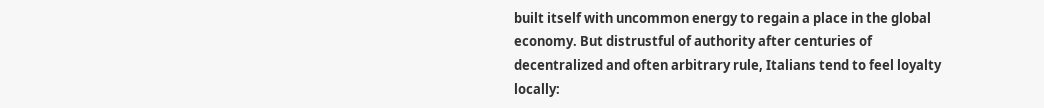built itself with uncommon energy to regain a place in the global economy. But distrustful of authority after centuries of decentralized and often arbitrary rule, Italians tend to feel loyalty locally: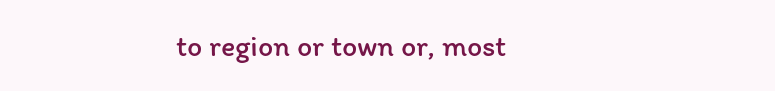to region or town or, most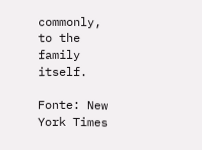commonly, to the family itself.

Fonte: New York Times